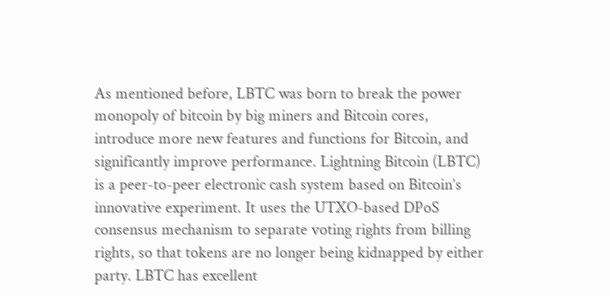As mentioned before, LBTC was born to break the power monopoly of bitcoin by big miners and Bitcoin cores, introduce more new features and functions for Bitcoin, and significantly improve performance. Lightning Bitcoin (LBTC) is a peer-to-peer electronic cash system based on Bitcoin’s innovative experiment. It uses the UTXO-based DPoS consensus mechanism to separate voting rights from billing rights, so that tokens are no longer being kidnapped by either party. LBTC has excellent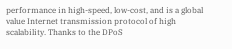performance in high-speed, low-cost, and is a global value Internet transmission protocol of high scalability. Thanks to the DPoS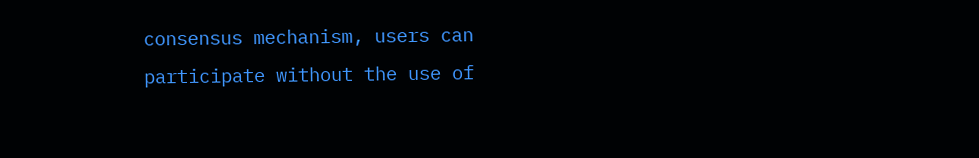consensus mechanism, users can participate without the use of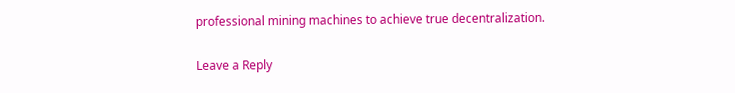professional mining machines to achieve true decentralization.

Leave a Reply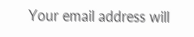Your email address will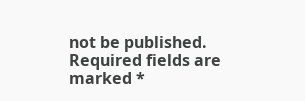not be published. Required fields are marked *